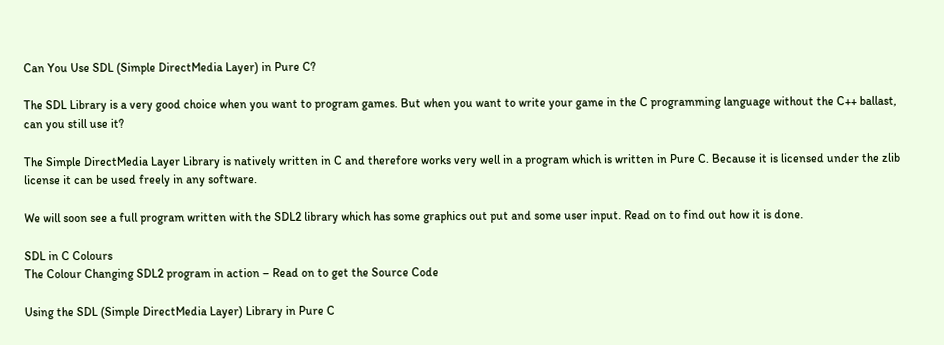Can You Use SDL (Simple DirectMedia Layer) in Pure C?

The SDL Library is a very good choice when you want to program games. But when you want to write your game in the C programming language without the C++ ballast, can you still use it?

The Simple DirectMedia Layer Library is natively written in C and therefore works very well in a program which is written in Pure C. Because it is licensed under the zlib license it can be used freely in any software.

We will soon see a full program written with the SDL2 library which has some graphics out put and some user input. Read on to find out how it is done.

SDL in C Colours
The Colour Changing SDL2 program in action – Read on to get the Source Code

Using the SDL (Simple DirectMedia Layer) Library in Pure C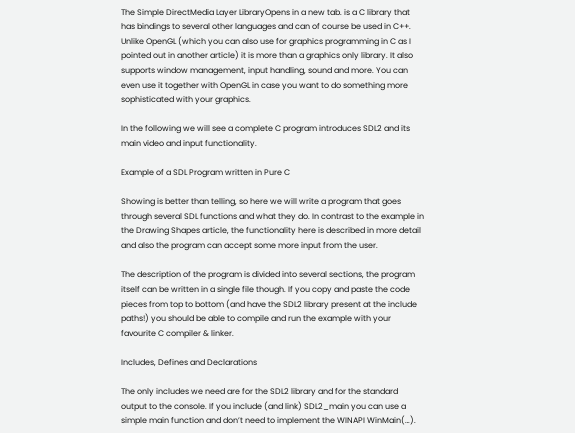The Simple DirectMedia Layer LibraryOpens in a new tab. is a C library that has bindings to several other languages and can of course be used in C++. Unlike OpenGL (which you can also use for graphics programming in C as I pointed out in another article) it is more than a graphics only library. It also supports window management, input handling, sound and more. You can even use it together with OpenGL in case you want to do something more sophisticated with your graphics.

In the following we will see a complete C program introduces SDL2 and its main video and input functionality.

Example of a SDL Program written in Pure C

Showing is better than telling, so here we will write a program that goes through several SDL functions and what they do. In contrast to the example in the Drawing Shapes article, the functionality here is described in more detail and also the program can accept some more input from the user.

The description of the program is divided into several sections, the program itself can be written in a single file though. If you copy and paste the code pieces from top to bottom (and have the SDL2 library present at the include paths!) you should be able to compile and run the example with your favourite C compiler & linker.

Includes, Defines and Declarations

The only includes we need are for the SDL2 library and for the standard output to the console. If you include (and link) SDL2_main you can use a simple main function and don’t need to implement the WINAPI WinMain(…).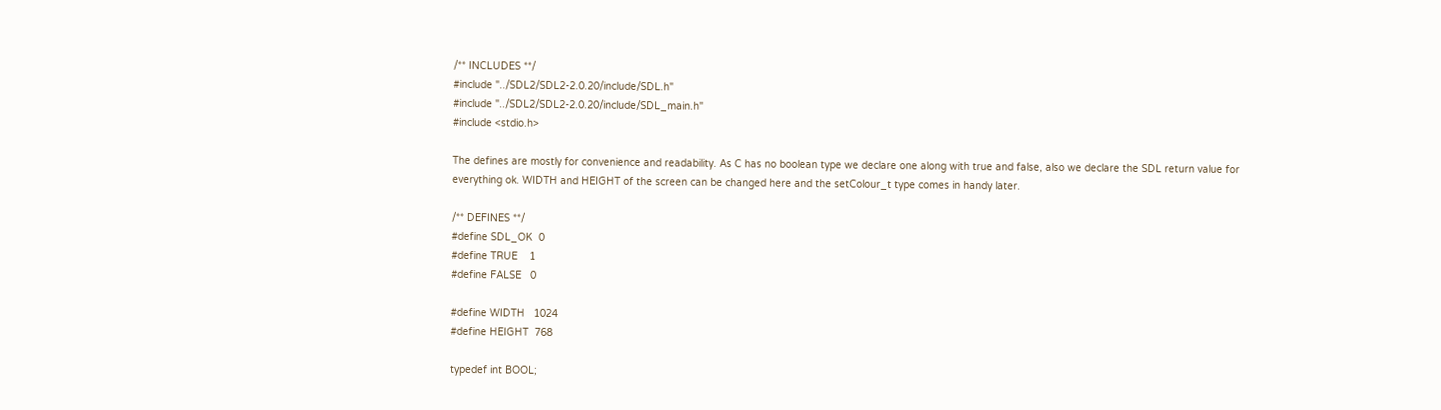/** INCLUDES **/
#include "../SDL2/SDL2-2.0.20/include/SDL.h"
#include "../SDL2/SDL2-2.0.20/include/SDL_main.h"
#include <stdio.h>

The defines are mostly for convenience and readability. As C has no boolean type we declare one along with true and false, also we declare the SDL return value for everything ok. WIDTH and HEIGHT of the screen can be changed here and the setColour_t type comes in handy later.

/** DEFINES **/
#define SDL_OK  0
#define TRUE    1
#define FALSE   0

#define WIDTH   1024
#define HEIGHT  768

typedef int BOOL;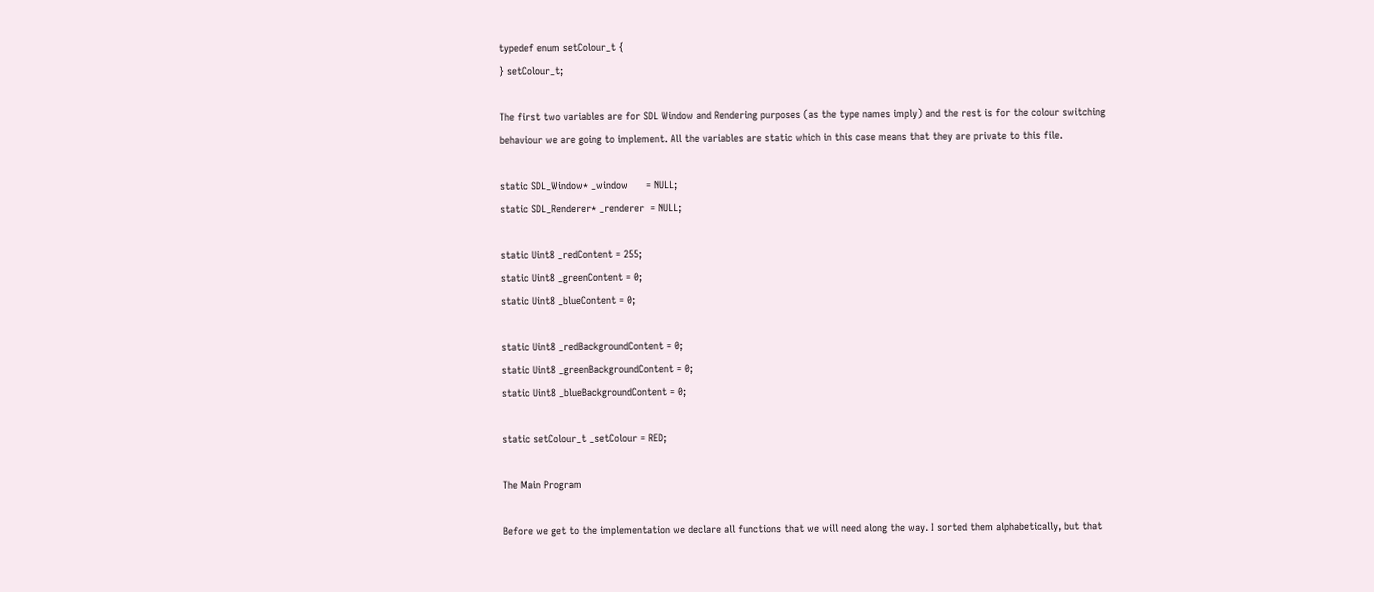typedef enum setColour_t {
} setColour_t;

The first two variables are for SDL Window and Rendering purposes (as the type names imply) and the rest is for the colour switching behaviour we are going to implement. All the variables are static which in this case means that they are private to this file.

static SDL_Window* _window      = NULL;
static SDL_Renderer* _renderer  = NULL;

static Uint8 _redContent = 255;
static Uint8 _greenContent = 0;
static Uint8 _blueContent = 0;

static Uint8 _redBackgroundContent = 0;
static Uint8 _greenBackgroundContent = 0;
static Uint8 _blueBackgroundContent = 0;

static setColour_t _setColour = RED;

The Main Program

Before we get to the implementation we declare all functions that we will need along the way. I sorted them alphabetically, but that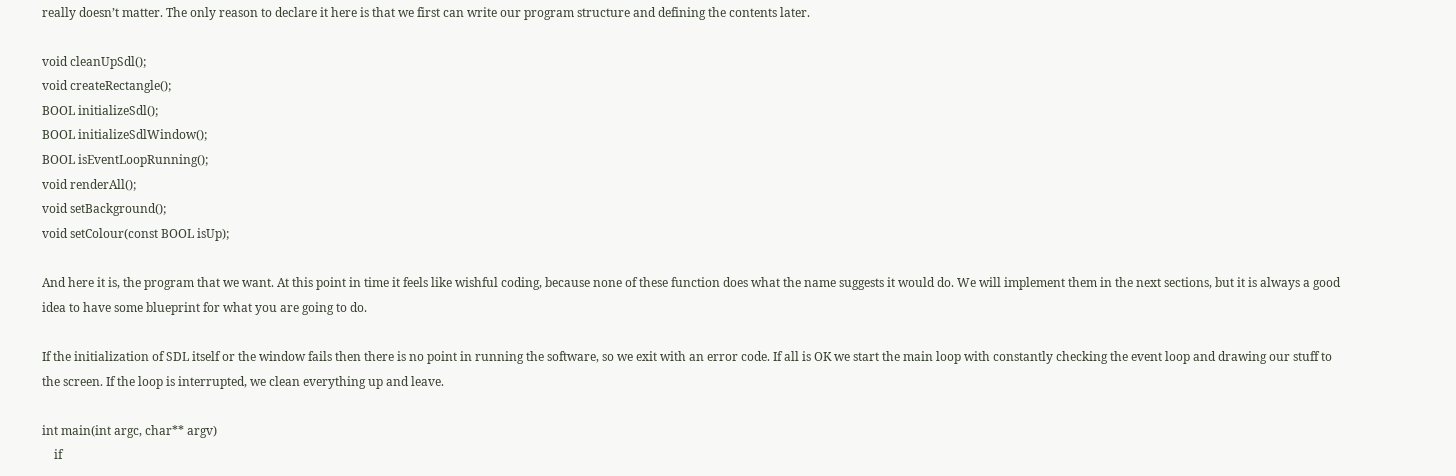really doesn’t matter. The only reason to declare it here is that we first can write our program structure and defining the contents later.

void cleanUpSdl();
void createRectangle();
BOOL initializeSdl();
BOOL initializeSdlWindow();
BOOL isEventLoopRunning();
void renderAll();
void setBackground();
void setColour(const BOOL isUp);

And here it is, the program that we want. At this point in time it feels like wishful coding, because none of these function does what the name suggests it would do. We will implement them in the next sections, but it is always a good idea to have some blueprint for what you are going to do.

If the initialization of SDL itself or the window fails then there is no point in running the software, so we exit with an error code. If all is OK we start the main loop with constantly checking the event loop and drawing our stuff to the screen. If the loop is interrupted, we clean everything up and leave.

int main(int argc, char** argv)
    if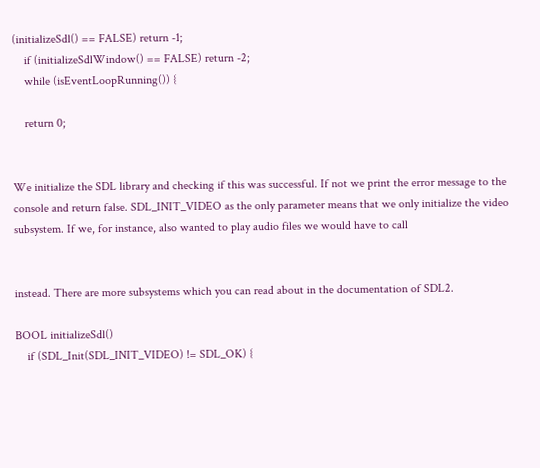(initializeSdl() == FALSE) return -1;
    if (initializeSdlWindow() == FALSE) return -2;
    while (isEventLoopRunning()) {

    return 0;


We initialize the SDL library and checking if this was successful. If not we print the error message to the console and return false. SDL_INIT_VIDEO as the only parameter means that we only initialize the video subsystem. If we, for instance, also wanted to play audio files we would have to call


instead. There are more subsystems which you can read about in the documentation of SDL2.

BOOL initializeSdl()
    if (SDL_Init(SDL_INIT_VIDEO) != SDL_OK) {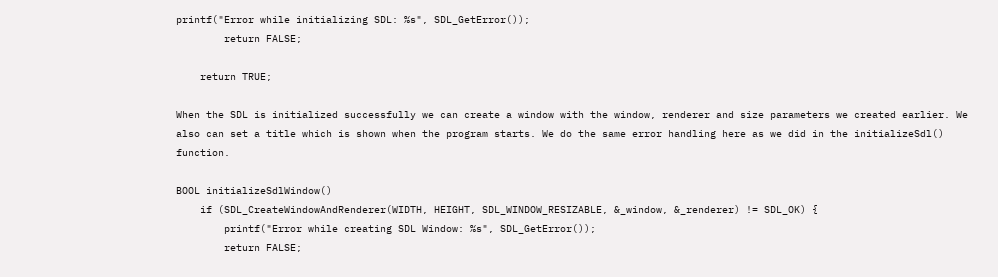printf("Error while initializing SDL: %s", SDL_GetError());
        return FALSE;

    return TRUE;

When the SDL is initialized successfully we can create a window with the window, renderer and size parameters we created earlier. We also can set a title which is shown when the program starts. We do the same error handling here as we did in the initializeSdl() function.

BOOL initializeSdlWindow()
    if (SDL_CreateWindowAndRenderer(WIDTH, HEIGHT, SDL_WINDOW_RESIZABLE, &_window, &_renderer) != SDL_OK) {
        printf("Error while creating SDL Window: %s", SDL_GetError());
        return FALSE;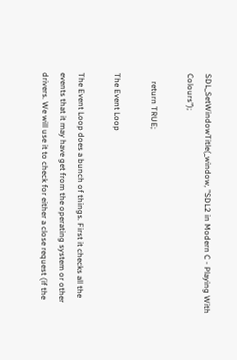SDL_SetWindowTitle(_window, "SDL2 in Modern C - Playing With Colours");

    return TRUE;

The Event Loop

The Event Loop does a bunch of things. First it checks all the events that it may have get from the operating system or other drivers. We will use it to check for either a close request (if the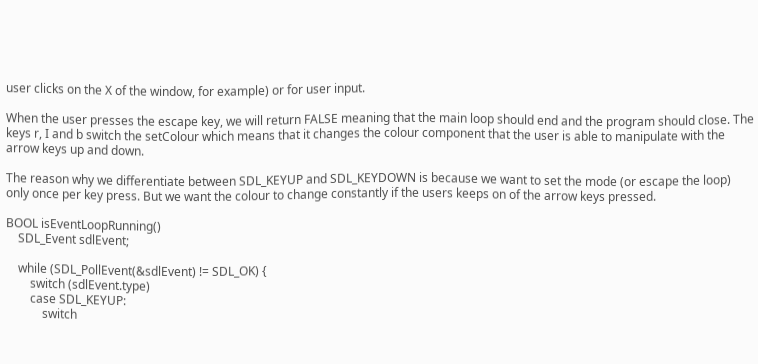user clicks on the X of the window, for example) or for user input.

When the user presses the escape key, we will return FALSE meaning that the main loop should end and the program should close. The keys r, I and b switch the setColour which means that it changes the colour component that the user is able to manipulate with the arrow keys up and down.

The reason why we differentiate between SDL_KEYUP and SDL_KEYDOWN is because we want to set the mode (or escape the loop) only once per key press. But we want the colour to change constantly if the users keeps on of the arrow keys pressed.

BOOL isEventLoopRunning()
    SDL_Event sdlEvent;

    while (SDL_PollEvent(&sdlEvent) != SDL_OK) {
        switch (sdlEvent.type)
        case SDL_KEYUP:
            switch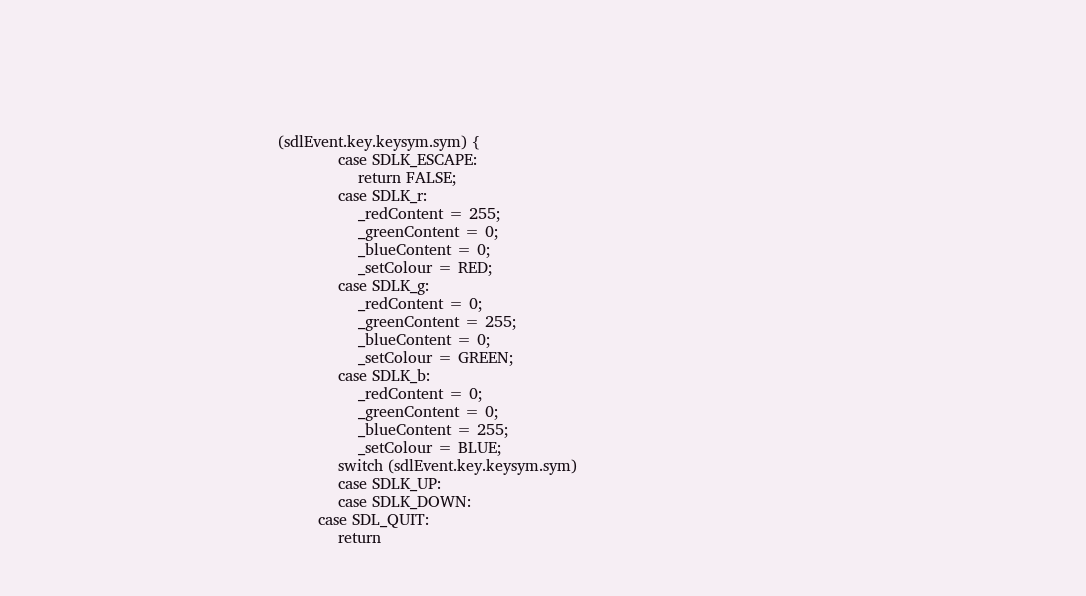(sdlEvent.key.keysym.sym) {
            case SDLK_ESCAPE:
                return FALSE;
            case SDLK_r:
                _redContent = 255;
                _greenContent = 0;
                _blueContent = 0;
                _setColour = RED;
            case SDLK_g:
                _redContent = 0;
                _greenContent = 255;
                _blueContent = 0;
                _setColour = GREEN;
            case SDLK_b:
                _redContent = 0;
                _greenContent = 0;
                _blueContent = 255;
                _setColour = BLUE;
            switch (sdlEvent.key.keysym.sym)
            case SDLK_UP:
            case SDLK_DOWN:
        case SDL_QUIT:
            return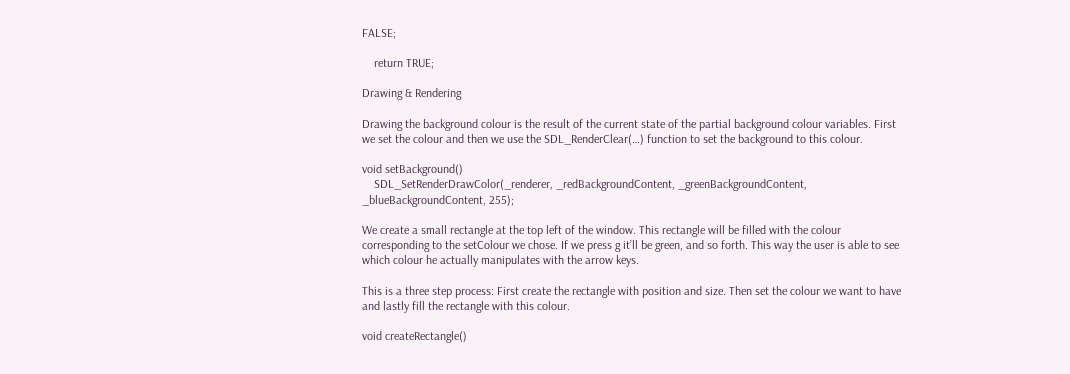FALSE;

    return TRUE;

Drawing & Rendering

Drawing the background colour is the result of the current state of the partial background colour variables. First we set the colour and then we use the SDL_RenderClear(…) function to set the background to this colour.

void setBackground()
    SDL_SetRenderDrawColor(_renderer, _redBackgroundContent, _greenBackgroundContent, _blueBackgroundContent, 255);

We create a small rectangle at the top left of the window. This rectangle will be filled with the colour corresponding to the setColour we chose. If we press g it’ll be green, and so forth. This way the user is able to see which colour he actually manipulates with the arrow keys.

This is a three step process: First create the rectangle with position and size. Then set the colour we want to have and lastly fill the rectangle with this colour.

void createRectangle()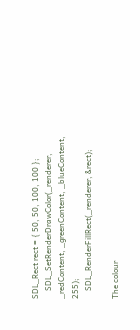SDL_Rect rect = { 50, 50, 100, 100 };
    SDL_SetRenderDrawColor(_renderer, _redContent, _greenContent, _blueContent, 255);
    SDL_RenderFillRect(_renderer, &rect);

The colour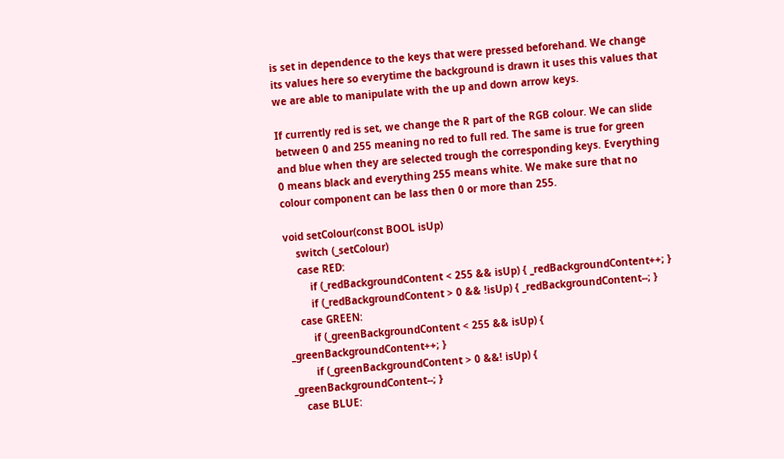is set in dependence to the keys that were pressed beforehand. We change its values here so everytime the background is drawn it uses this values that we are able to manipulate with the up and down arrow keys.

If currently red is set, we change the R part of the RGB colour. We can slide between 0 and 255 meaning no red to full red. The same is true for green and blue when they are selected trough the corresponding keys. Everything 0 means black and everything 255 means white. We make sure that no colour component can be lass then 0 or more than 255.

void setColour(const BOOL isUp)
    switch (_setColour)
    case RED:
        if (_redBackgroundContent < 255 && isUp) { _redBackgroundContent++; }
        if (_redBackgroundContent > 0 && !isUp) { _redBackgroundContent--; }
    case GREEN:
        if (_greenBackgroundContent < 255 && isUp) { _greenBackgroundContent++; }
        if (_greenBackgroundContent > 0 &&! isUp) { _greenBackgroundContent--; }
    case BLUE: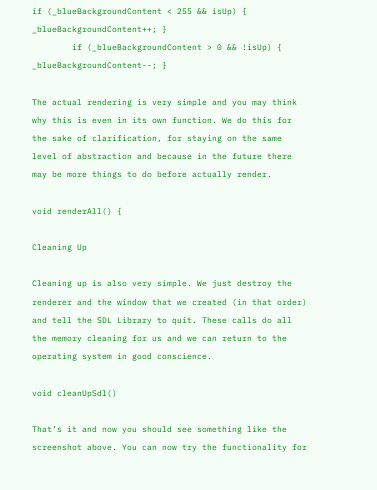if (_blueBackgroundContent < 255 && isUp) { _blueBackgroundContent++; }
        if (_blueBackgroundContent > 0 && !isUp) { _blueBackgroundContent--; }

The actual rendering is very simple and you may think why this is even in its own function. We do this for the sake of clarification, for staying on the same level of abstraction and because in the future there may be more things to do before actually render.

void renderAll() {

Cleaning Up

Cleaning up is also very simple. We just destroy the renderer and the window that we created (in that order) and tell the SDL Library to quit. These calls do all the memory cleaning for us and we can return to the operating system in good conscience.

void cleanUpSdl()

That’s it and now you should see something like the screenshot above. You can now try the functionality for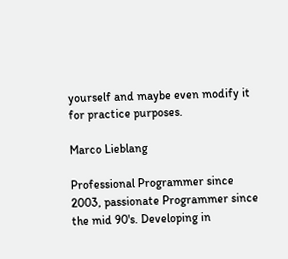yourself and maybe even modify it for practice purposes.

Marco Lieblang

Professional Programmer since 2003, passionate Programmer since the mid 90's. Developing in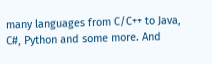many languages from C/C++ to Java, C#, Python and some more. And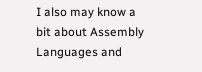I also may know a bit about Assembly Languages and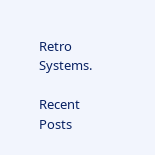Retro Systems.

Recent Posts